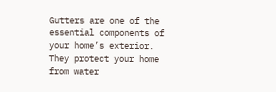Gutters are one of the essential components of your home’s exterior. They protect your home from water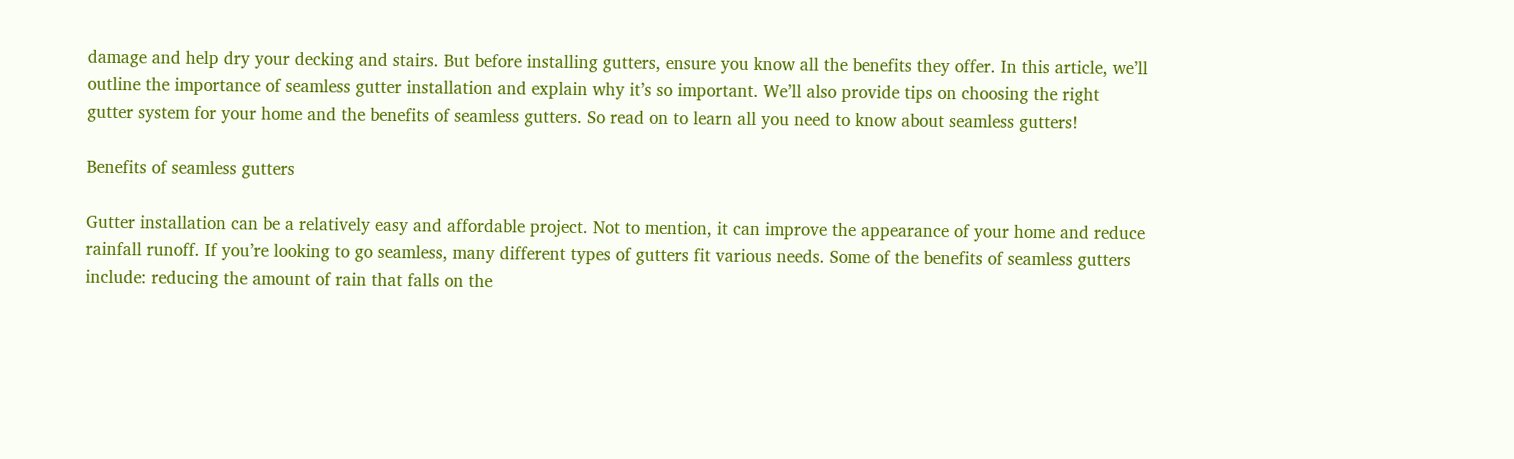damage and help dry your decking and stairs. But before installing gutters, ensure you know all the benefits they offer. In this article, we’ll outline the importance of seamless gutter installation and explain why it’s so important. We’ll also provide tips on choosing the right gutter system for your home and the benefits of seamless gutters. So read on to learn all you need to know about seamless gutters!

Benefits of seamless gutters

Gutter installation can be a relatively easy and affordable project. Not to mention, it can improve the appearance of your home and reduce rainfall runoff. If you’re looking to go seamless, many different types of gutters fit various needs. Some of the benefits of seamless gutters include: reducing the amount of rain that falls on the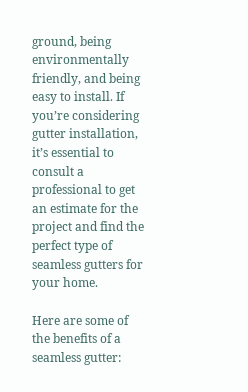ground, being environmentally friendly, and being easy to install. If you’re considering gutter installation, it’s essential to consult a professional to get an estimate for the project and find the perfect type of seamless gutters for your home.

Here are some of the benefits of a seamless gutter: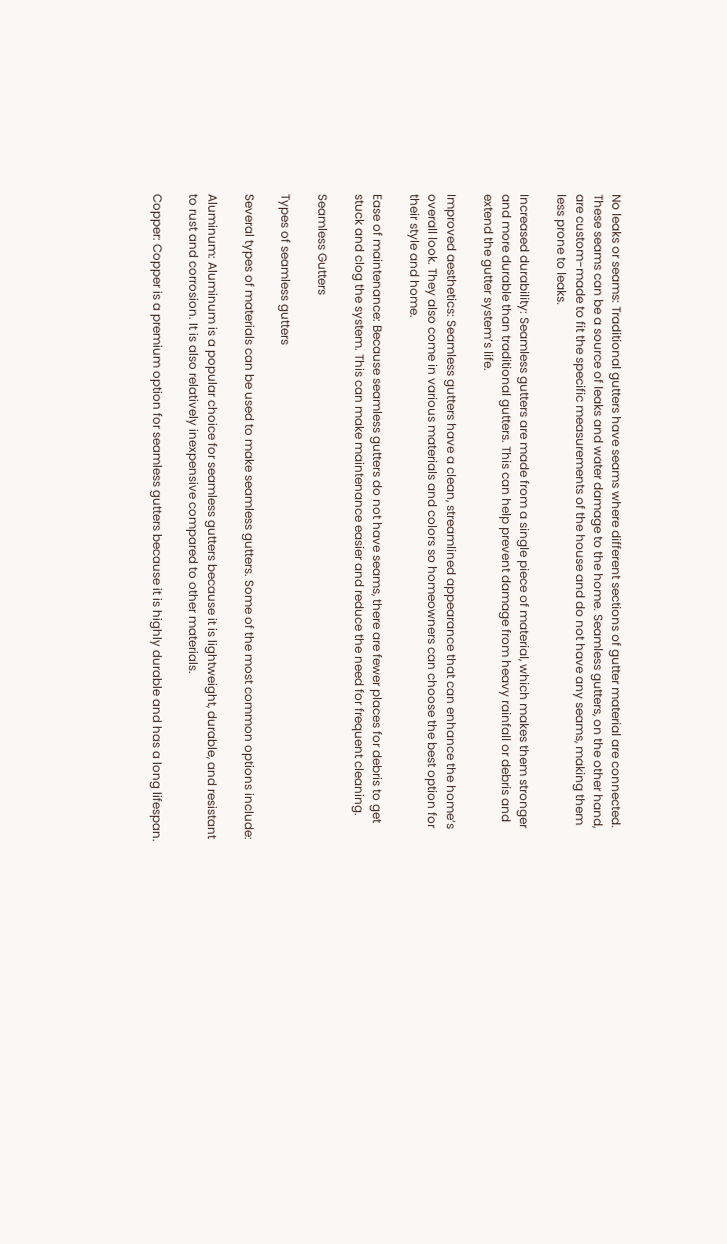No leaks or seams: Traditional gutters have seams where different sections of gutter material are connected. These seams can be a source of leaks and water damage to the home. Seamless gutters, on the other hand, are custom-made to fit the specific measurements of the house and do not have any seams, making them less prone to leaks.

Increased durability: Seamless gutters are made from a single piece of material, which makes them stronger and more durable than traditional gutters. This can help prevent damage from heavy rainfall or debris and extend the gutter system’s life.

Improved aesthetics: Seamless gutters have a clean, streamlined appearance that can enhance the home’s overall look. They also come in various materials and colors so homeowners can choose the best option for their style and home.

Ease of maintenance: Because seamless gutters do not have seams, there are fewer places for debris to get stuck and clog the system. This can make maintenance easier and reduce the need for frequent cleaning.

Seamless Gutters

Types of seamless gutters

Several types of materials can be used to make seamless gutters. Some of the most common options include:

Aluminum: Aluminum is a popular choice for seamless gutters because it is lightweight, durable, and resistant to rust and corrosion. It is also relatively inexpensive compared to other materials.

Copper: Copper is a premium option for seamless gutters because it is highly durable and has a long lifespan.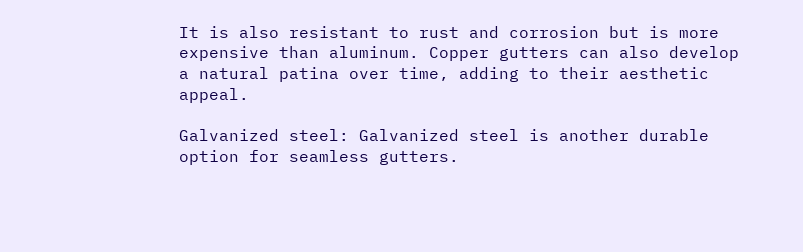It is also resistant to rust and corrosion but is more expensive than aluminum. Copper gutters can also develop a natural patina over time, adding to their aesthetic appeal.

Galvanized steel: Galvanized steel is another durable option for seamless gutters.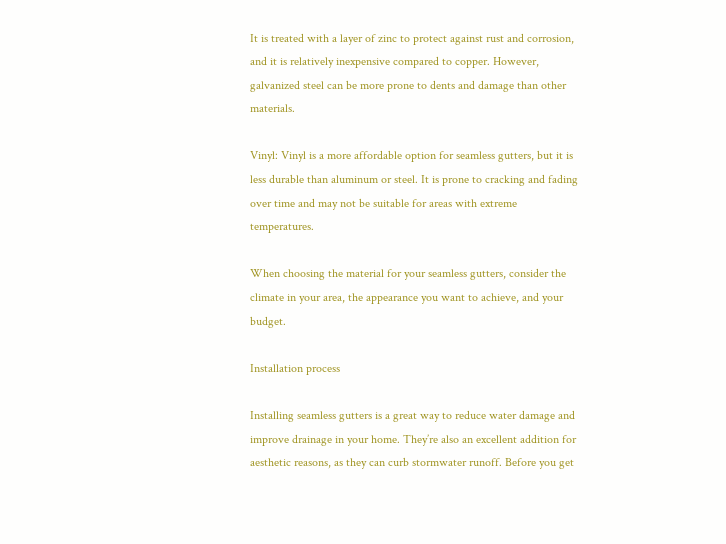It is treated with a layer of zinc to protect against rust and corrosion, and it is relatively inexpensive compared to copper. However, galvanized steel can be more prone to dents and damage than other materials.

Vinyl: Vinyl is a more affordable option for seamless gutters, but it is less durable than aluminum or steel. It is prone to cracking and fading over time and may not be suitable for areas with extreme temperatures.

When choosing the material for your seamless gutters, consider the climate in your area, the appearance you want to achieve, and your budget.

Installation process

Installing seamless gutters is a great way to reduce water damage and improve drainage in your home. They’re also an excellent addition for aesthetic reasons, as they can curb stormwater runoff. Before you get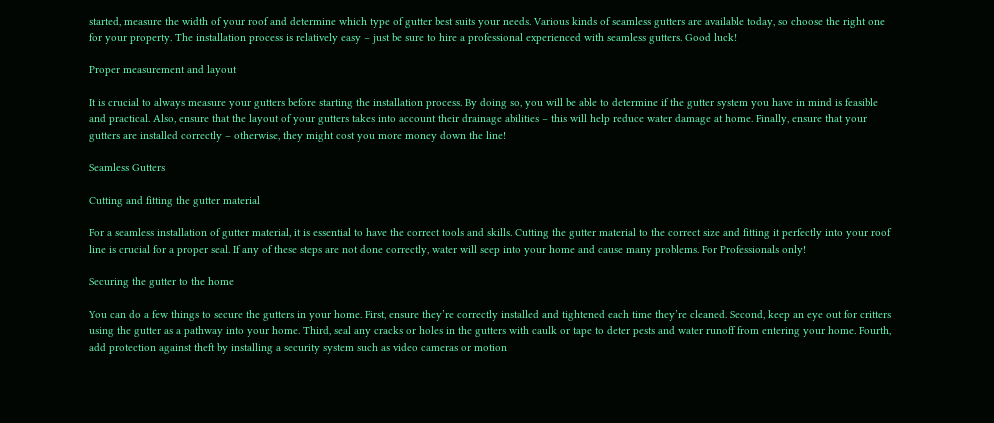started, measure the width of your roof and determine which type of gutter best suits your needs. Various kinds of seamless gutters are available today, so choose the right one for your property. The installation process is relatively easy – just be sure to hire a professional experienced with seamless gutters. Good luck!

Proper measurement and layout

It is crucial to always measure your gutters before starting the installation process. By doing so, you will be able to determine if the gutter system you have in mind is feasible and practical. Also, ensure that the layout of your gutters takes into account their drainage abilities – this will help reduce water damage at home. Finally, ensure that your gutters are installed correctly – otherwise, they might cost you more money down the line!

Seamless Gutters

Cutting and fitting the gutter material

For a seamless installation of gutter material, it is essential to have the correct tools and skills. Cutting the gutter material to the correct size and fitting it perfectly into your roof line is crucial for a proper seal. If any of these steps are not done correctly, water will seep into your home and cause many problems. For Professionals only!

Securing the gutter to the home

You can do a few things to secure the gutters in your home. First, ensure they’re correctly installed and tightened each time they’re cleaned. Second, keep an eye out for critters using the gutter as a pathway into your home. Third, seal any cracks or holes in the gutters with caulk or tape to deter pests and water runoff from entering your home. Fourth, add protection against theft by installing a security system such as video cameras or motion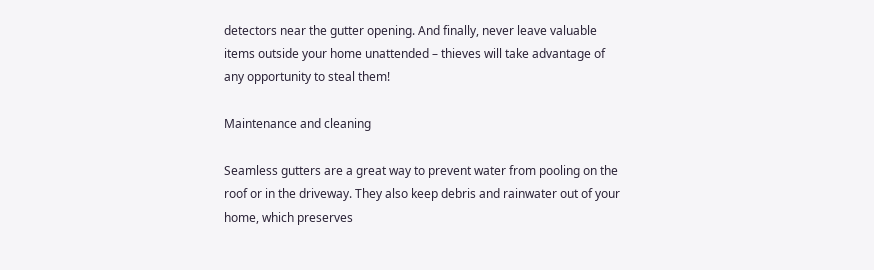detectors near the gutter opening. And finally, never leave valuable items outside your home unattended – thieves will take advantage of any opportunity to steal them!

Maintenance and cleaning

Seamless gutters are a great way to prevent water from pooling on the roof or in the driveway. They also keep debris and rainwater out of your home, which preserves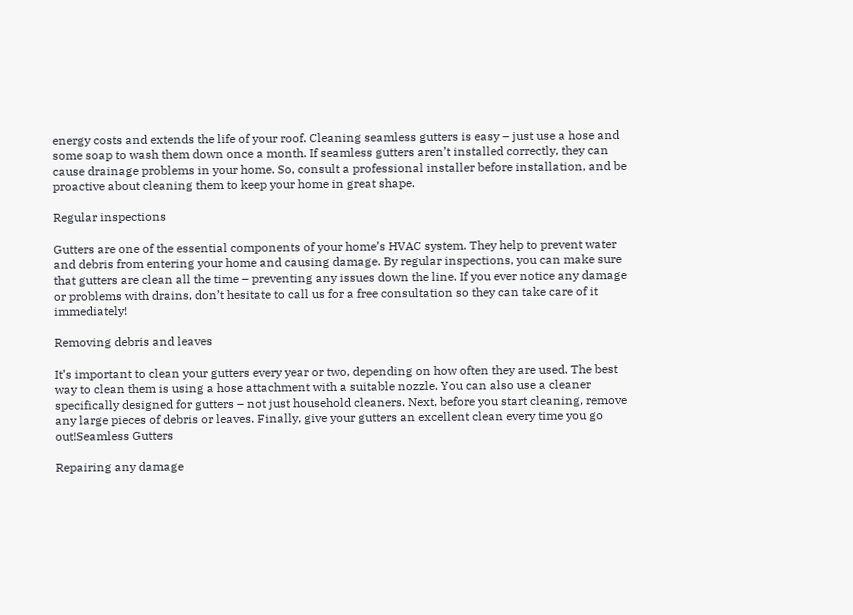energy costs and extends the life of your roof. Cleaning seamless gutters is easy – just use a hose and some soap to wash them down once a month. If seamless gutters aren’t installed correctly, they can cause drainage problems in your home. So, consult a professional installer before installation, and be proactive about cleaning them to keep your home in great shape.

Regular inspections

Gutters are one of the essential components of your home’s HVAC system. They help to prevent water and debris from entering your home and causing damage. By regular inspections, you can make sure that gutters are clean all the time – preventing any issues down the line. If you ever notice any damage or problems with drains, don’t hesitate to call us for a free consultation so they can take care of it immediately!

Removing debris and leaves

It’s important to clean your gutters every year or two, depending on how often they are used. The best way to clean them is using a hose attachment with a suitable nozzle. You can also use a cleaner specifically designed for gutters – not just household cleaners. Next, before you start cleaning, remove any large pieces of debris or leaves. Finally, give your gutters an excellent clean every time you go out!Seamless Gutters

Repairing any damage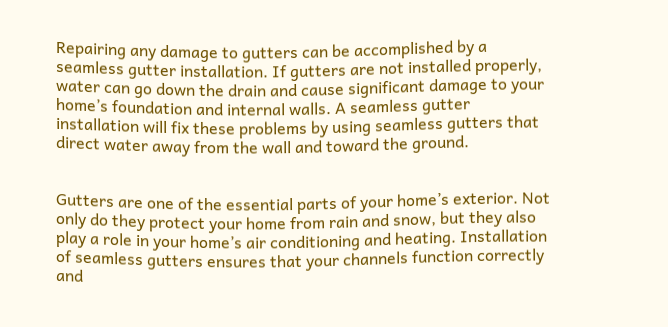Repairing any damage to gutters can be accomplished by a seamless gutter installation. If gutters are not installed properly, water can go down the drain and cause significant damage to your home’s foundation and internal walls. A seamless gutter installation will fix these problems by using seamless gutters that direct water away from the wall and toward the ground.


Gutters are one of the essential parts of your home’s exterior. Not only do they protect your home from rain and snow, but they also play a role in your home’s air conditioning and heating. Installation of seamless gutters ensures that your channels function correctly and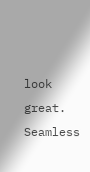look great. Seamless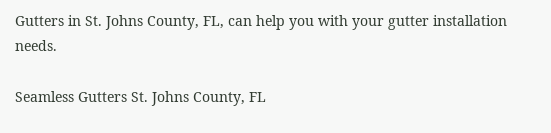Gutters in St. Johns County, FL, can help you with your gutter installation needs.

Seamless Gutters St. Johns County, FL